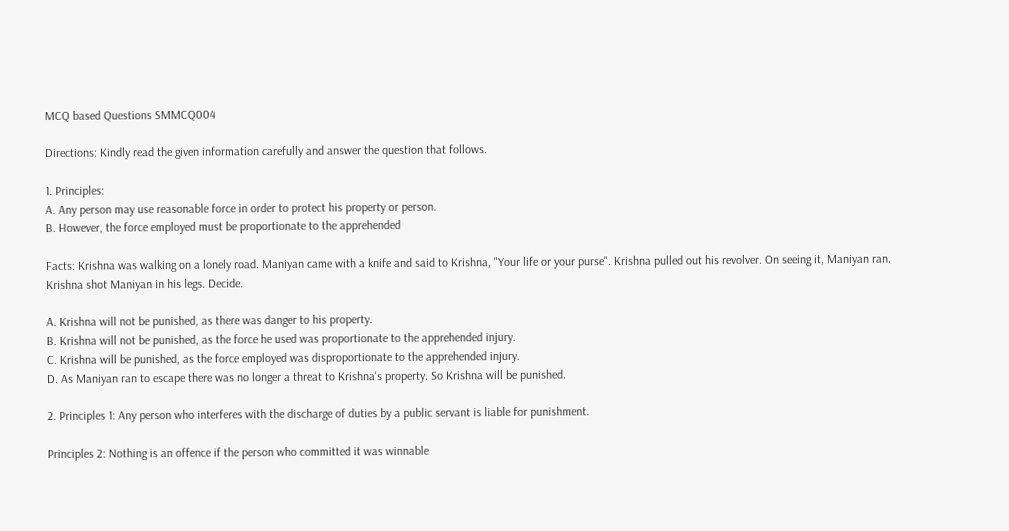MCQ based Questions SMMCQ004

Directions: Kindly read the given information carefully and answer the question that follows.

1. Principles:
A. Any person may use reasonable force in order to protect his property or person.
B. However, the force employed must be proportionate to the apprehended

Facts: Krishna was walking on a lonely road. Maniyan came with a knife and said to Krishna, "Your life or your purse". Krishna pulled out his revolver. On seeing it, Maniyan ran. Krishna shot Maniyan in his legs. Decide.

A. Krishna will not be punished, as there was danger to his property.
B. Krishna will not be punished, as the force he used was proportionate to the apprehended injury.
C. Krishna will be punished, as the force employed was disproportionate to the apprehended injury.
D. As Maniyan ran to escape there was no longer a threat to Krishna's property. So Krishna will be punished.

2. Principles 1: Any person who interferes with the discharge of duties by a public servant is liable for punishment.

Principles 2: Nothing is an offence if the person who committed it was winnable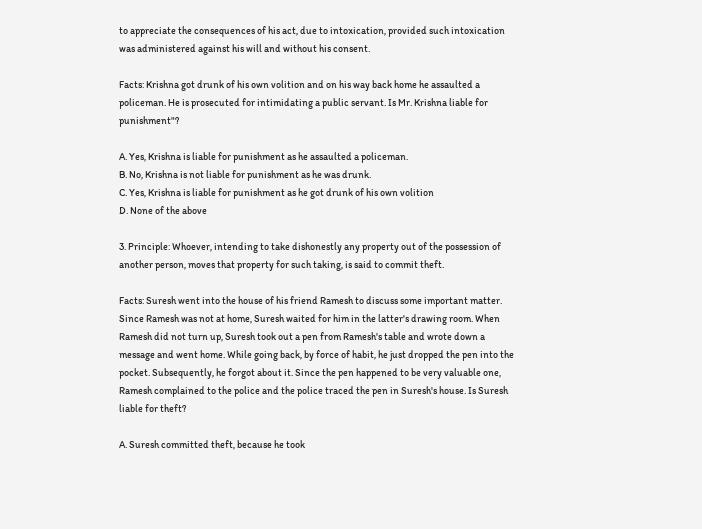to appreciate the consequences of his act, due to intoxication, provided such intoxication was administered against his will and without his consent.

Facts: Krishna got drunk of his own volition and on his way back home he assaulted a policeman. He is prosecuted for intimidating a public servant. Is Mr. Krishna liable for punishment"?

A. Yes, Krishna is liable for punishment as he assaulted a policeman.
B. No, Krishna is not liable for punishment as he was drunk.
C. Yes, Krishna is liable for punishment as he got drunk of his own volition
D. None of the above

3. Principle: Whoever, intending to take dishonestly any property out of the possession of another person, moves that property for such taking, is said to commit theft.

Facts: Suresh went into the house of his friend Ramesh to discuss some important matter. Since Ramesh was not at home, Suresh waited for him in the latter's drawing room. When Ramesh did not turn up, Suresh took out a pen from Ramesh's table and wrote down a message and went home. While going back, by force of habit, he just dropped the pen into the pocket. Subsequently, he forgot about it. Since the pen happened to be very valuable one, Ramesh complained to the police and the police traced the pen in Suresh's house. Is Suresh liable for theft?

A. Suresh committed theft, because he took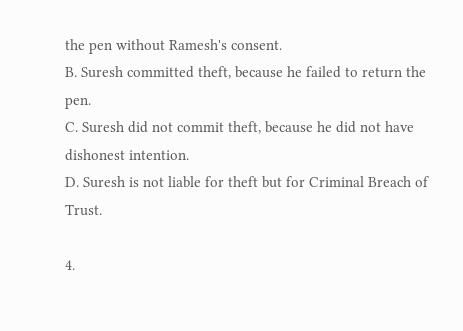the pen without Ramesh's consent.
B. Suresh committed theft, because he failed to return the pen.
C. Suresh did not commit theft, because he did not have dishonest intention.
D. Suresh is not liable for theft but for Criminal Breach of Trust.

4.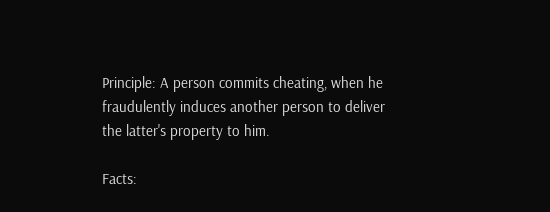Principle: A person commits cheating, when he fraudulently induces another person to deliver the latter's property to him.

Facts: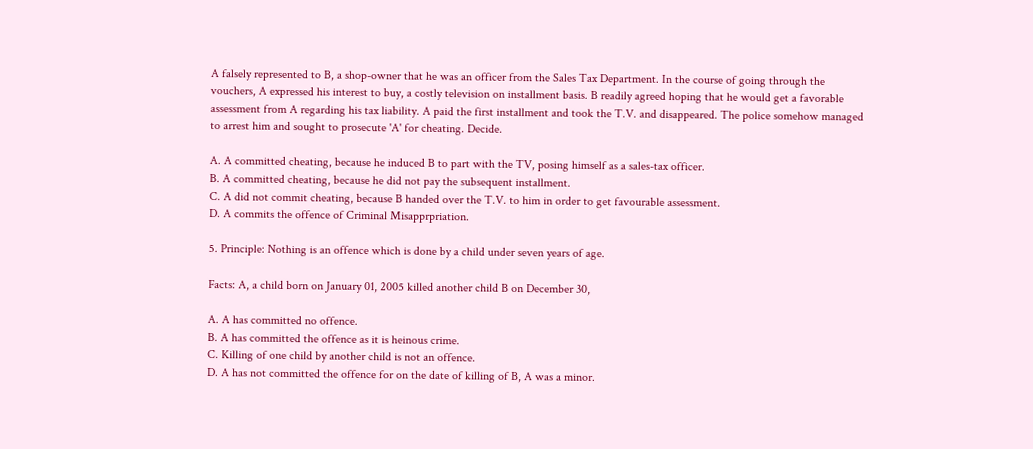A falsely represented to B, a shop-owner that he was an officer from the Sales Tax Department. In the course of going through the vouchers, A expressed his interest to buy, a costly television on installment basis. B readily agreed hoping that he would get a favorable assessment from A regarding his tax liability. A paid the first installment and took the T.V. and disappeared. The police somehow managed to arrest him and sought to prosecute 'A' for cheating. Decide.

A. A committed cheating, because he induced B to part with the TV, posing himself as a sales-tax officer.
B. A committed cheating, because he did not pay the subsequent installment.
C. A did not commit cheating, because B handed over the T.V. to him in order to get favourable assessment.
D. A commits the offence of Criminal Misapprpriation.

5. Principle: Nothing is an offence which is done by a child under seven years of age.

Facts: A, a child born on January 01, 2005 killed another child B on December 30,

A. A has committed no offence.
B. A has committed the offence as it is heinous crime.
C. Killing of one child by another child is not an offence.
D. A has not committed the offence for on the date of killing of B, A was a minor.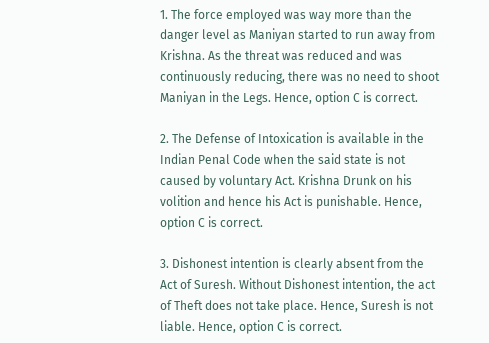1. The force employed was way more than the danger level as Maniyan started to run away from Krishna. As the threat was reduced and was continuously reducing, there was no need to shoot Maniyan in the Legs. Hence, option C is correct.

2. The Defense of Intoxication is available in the Indian Penal Code when the said state is not caused by voluntary Act. Krishna Drunk on his volition and hence his Act is punishable. Hence, option C is correct.

3. Dishonest intention is clearly absent from the Act of Suresh. Without Dishonest intention, the act of Theft does not take place. Hence, Suresh is not liable. Hence, option C is correct.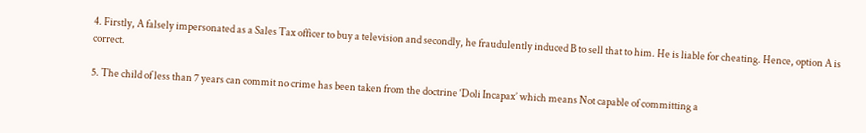4. Firstly, A falsely impersonated as a Sales Tax officer to buy a television and secondly, he fraudulently induced B to sell that to him. He is liable for cheating. Hence, option A is correct.

5. The child of less than 7 years can commit no crime has been taken from the doctrine ‘Doli Incapax’ which means Not capable of committing a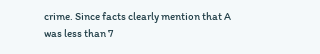crime. Since facts clearly mention that A was less than 7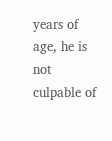years of age, he is not culpable of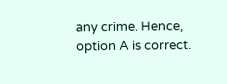any crime. Hence, option A is correct.